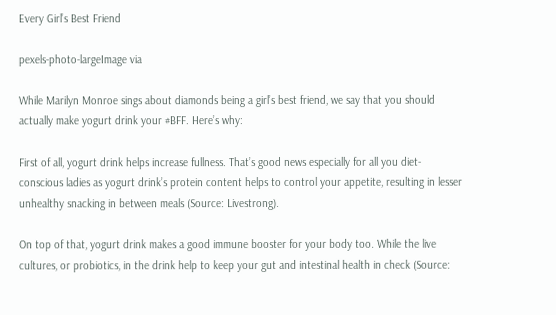Every Girl’s Best Friend

pexels-photo-largeImage via

While Marilyn Monroe sings about diamonds being a girl’s best friend, we say that you should actually make yogurt drink your #BFF. Here’s why:

First of all, yogurt drink helps increase fullness. That’s good news especially for all you diet-conscious ladies as yogurt drink’s protein content helps to control your appetite, resulting in lesser unhealthy snacking in between meals (Source: Livestrong).

On top of that, yogurt drink makes a good immune booster for your body too. While the live cultures, or probiotics, in the drink help to keep your gut and intestinal health in check (Source: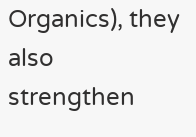Organics), they also strengthen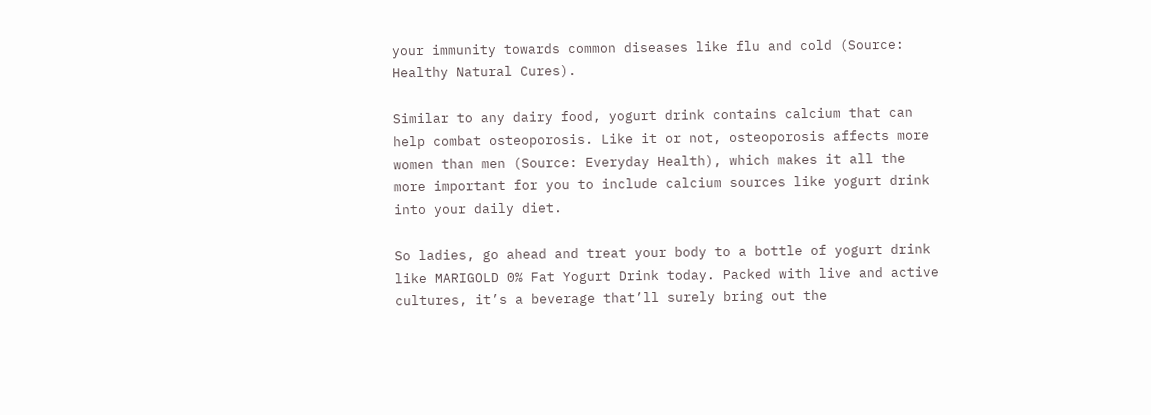your immunity towards common diseases like flu and cold (Source: Healthy Natural Cures).

Similar to any dairy food, yogurt drink contains calcium that can help combat osteoporosis. Like it or not, osteoporosis affects more women than men (Source: Everyday Health), which makes it all the more important for you to include calcium sources like yogurt drink into your daily diet.

So ladies, go ahead and treat your body to a bottle of yogurt drink like MARIGOLD 0% Fat Yogurt Drink today. Packed with live and active cultures, it’s a beverage that’ll surely bring out the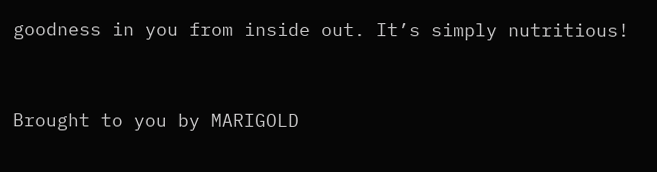goodness in you from inside out. It’s simply nutritious!


Brought to you by MARIGOLD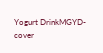Yogurt DrinkMGYD-cover